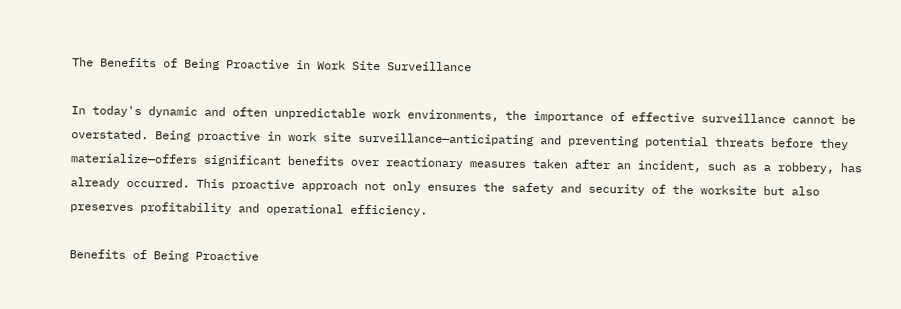The Benefits of Being Proactive in Work Site Surveillance

In today's dynamic and often unpredictable work environments, the importance of effective surveillance cannot be overstated. Being proactive in work site surveillance—anticipating and preventing potential threats before they materialize—offers significant benefits over reactionary measures taken after an incident, such as a robbery, has already occurred. This proactive approach not only ensures the safety and security of the worksite but also preserves profitability and operational efficiency.

Benefits of Being Proactive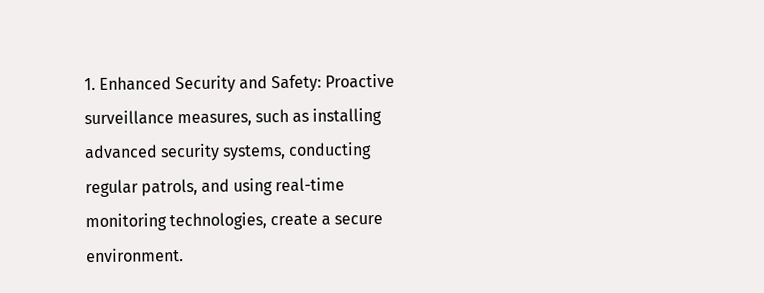1. Enhanced Security and Safety: Proactive surveillance measures, such as installing advanced security systems, conducting regular patrols, and using real-time monitoring technologies, create a secure environment.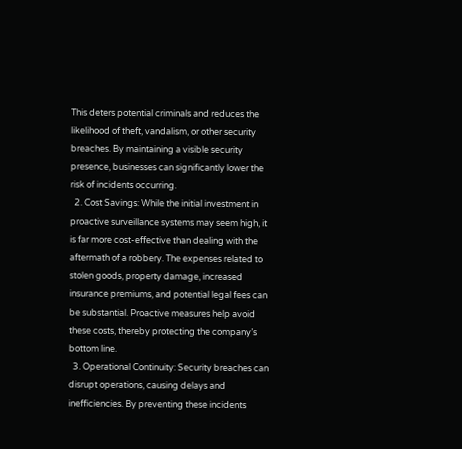This deters potential criminals and reduces the likelihood of theft, vandalism, or other security breaches. By maintaining a visible security presence, businesses can significantly lower the risk of incidents occurring.
  2. Cost Savings: While the initial investment in proactive surveillance systems may seem high, it is far more cost-effective than dealing with the aftermath of a robbery. The expenses related to stolen goods, property damage, increased insurance premiums, and potential legal fees can be substantial. Proactive measures help avoid these costs, thereby protecting the company’s bottom line.
  3. Operational Continuity: Security breaches can disrupt operations, causing delays and inefficiencies. By preventing these incidents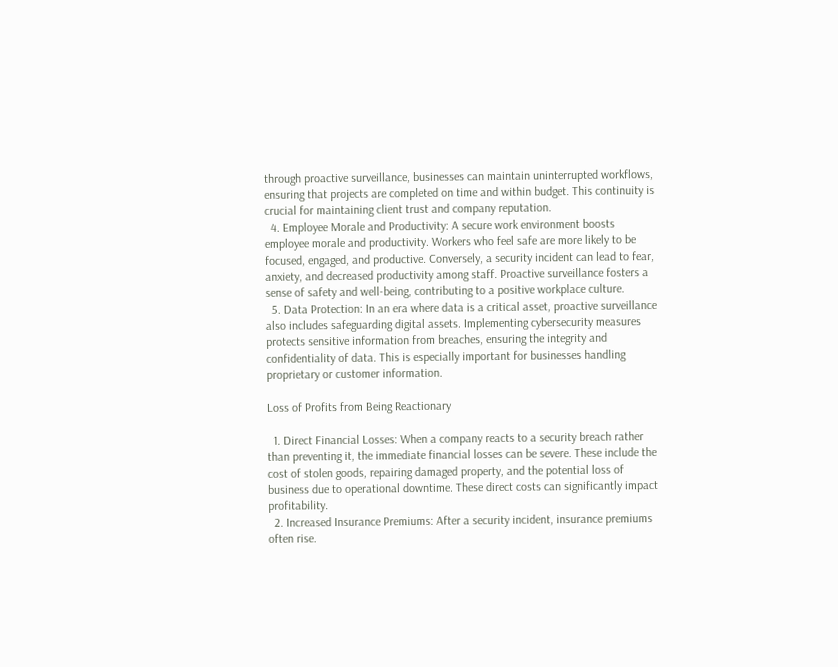through proactive surveillance, businesses can maintain uninterrupted workflows, ensuring that projects are completed on time and within budget. This continuity is crucial for maintaining client trust and company reputation.
  4. Employee Morale and Productivity: A secure work environment boosts employee morale and productivity. Workers who feel safe are more likely to be focused, engaged, and productive. Conversely, a security incident can lead to fear, anxiety, and decreased productivity among staff. Proactive surveillance fosters a sense of safety and well-being, contributing to a positive workplace culture.
  5. Data Protection: In an era where data is a critical asset, proactive surveillance also includes safeguarding digital assets. Implementing cybersecurity measures protects sensitive information from breaches, ensuring the integrity and confidentiality of data. This is especially important for businesses handling proprietary or customer information.

Loss of Profits from Being Reactionary

  1. Direct Financial Losses: When a company reacts to a security breach rather than preventing it, the immediate financial losses can be severe. These include the cost of stolen goods, repairing damaged property, and the potential loss of business due to operational downtime. These direct costs can significantly impact profitability.
  2. Increased Insurance Premiums: After a security incident, insurance premiums often rise.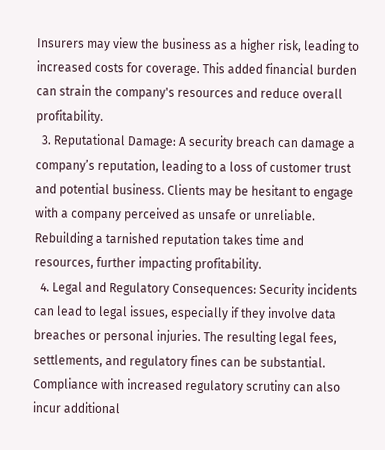Insurers may view the business as a higher risk, leading to increased costs for coverage. This added financial burden can strain the company's resources and reduce overall profitability.
  3. Reputational Damage: A security breach can damage a company’s reputation, leading to a loss of customer trust and potential business. Clients may be hesitant to engage with a company perceived as unsafe or unreliable. Rebuilding a tarnished reputation takes time and resources, further impacting profitability.
  4. Legal and Regulatory Consequences: Security incidents can lead to legal issues, especially if they involve data breaches or personal injuries. The resulting legal fees, settlements, and regulatory fines can be substantial. Compliance with increased regulatory scrutiny can also incur additional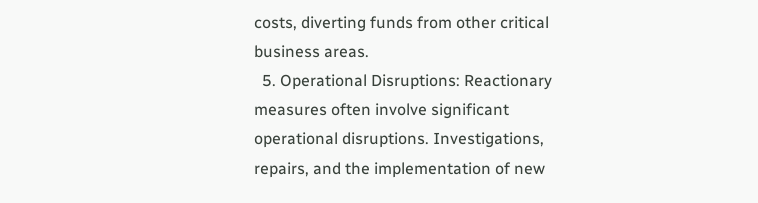costs, diverting funds from other critical business areas.
  5. Operational Disruptions: Reactionary measures often involve significant operational disruptions. Investigations, repairs, and the implementation of new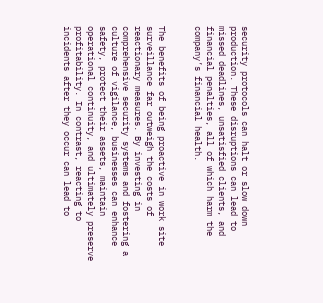security protocols can halt or slow down production. These disruptions can lead to missed deadlines, unsatisfied clients, and financial penalties, all of which harm the company’s financial health.


The benefits of being proactive in work site surveillance far outweigh the costs of reactionary measures. By investing in comprehensive security systems and fostering a culture of vigilance, businesses can enhance safety, protect their assets, maintain operational continuity, and ultimately preserve profitability. In contrast, reacting to incidents after they occur can lead to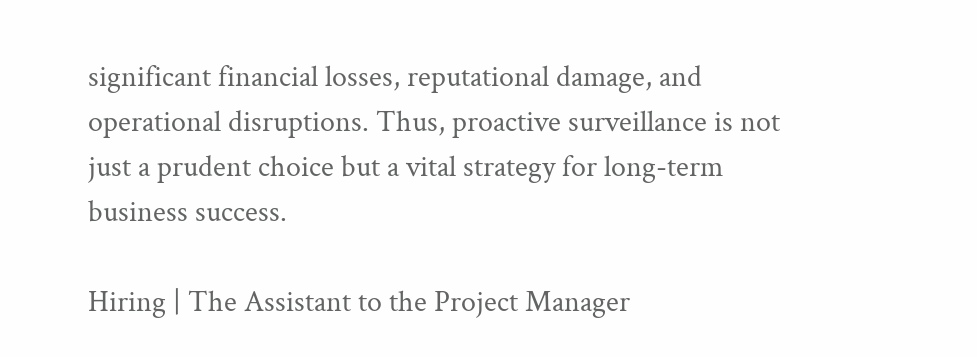significant financial losses, reputational damage, and operational disruptions. Thus, proactive surveillance is not just a prudent choice but a vital strategy for long-term business success.

Hiring | The Assistant to the Project Manager